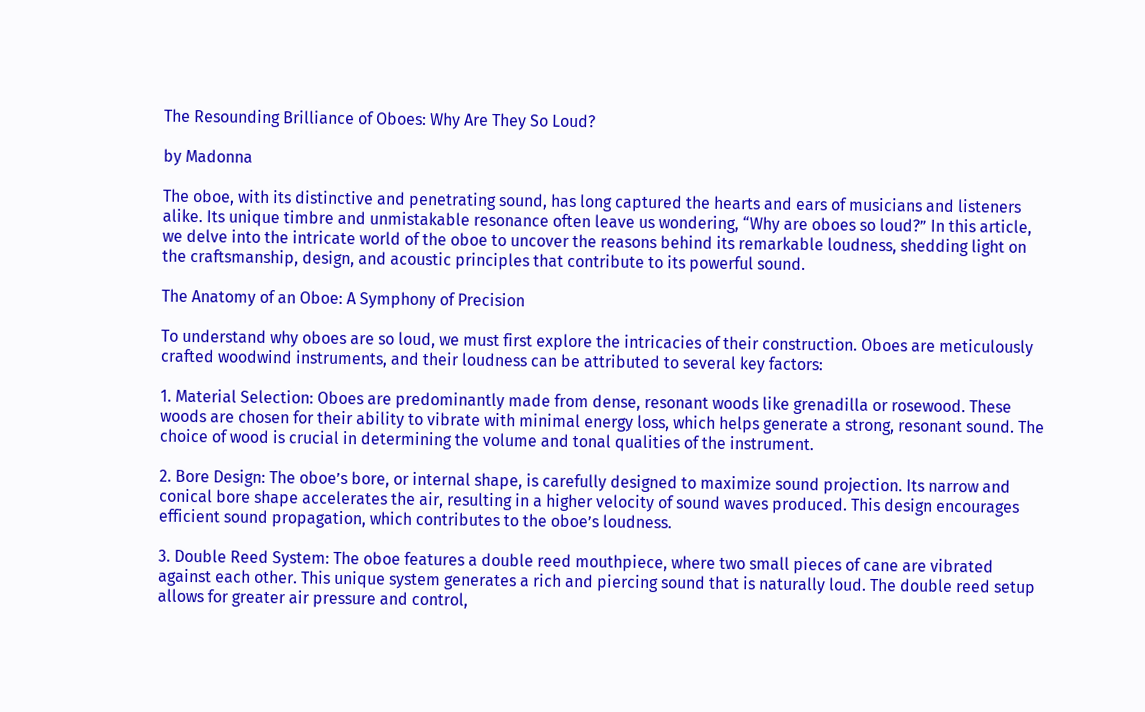The Resounding Brilliance of Oboes: Why Are They So Loud?

by Madonna

The oboe, with its distinctive and penetrating sound, has long captured the hearts and ears of musicians and listeners alike. Its unique timbre and unmistakable resonance often leave us wondering, “Why are oboes so loud?” In this article, we delve into the intricate world of the oboe to uncover the reasons behind its remarkable loudness, shedding light on the craftsmanship, design, and acoustic principles that contribute to its powerful sound.

The Anatomy of an Oboe: A Symphony of Precision

To understand why oboes are so loud, we must first explore the intricacies of their construction. Oboes are meticulously crafted woodwind instruments, and their loudness can be attributed to several key factors:

1. Material Selection: Oboes are predominantly made from dense, resonant woods like grenadilla or rosewood. These woods are chosen for their ability to vibrate with minimal energy loss, which helps generate a strong, resonant sound. The choice of wood is crucial in determining the volume and tonal qualities of the instrument.

2. Bore Design: The oboe’s bore, or internal shape, is carefully designed to maximize sound projection. Its narrow and conical bore shape accelerates the air, resulting in a higher velocity of sound waves produced. This design encourages efficient sound propagation, which contributes to the oboe’s loudness.

3. Double Reed System: The oboe features a double reed mouthpiece, where two small pieces of cane are vibrated against each other. This unique system generates a rich and piercing sound that is naturally loud. The double reed setup allows for greater air pressure and control,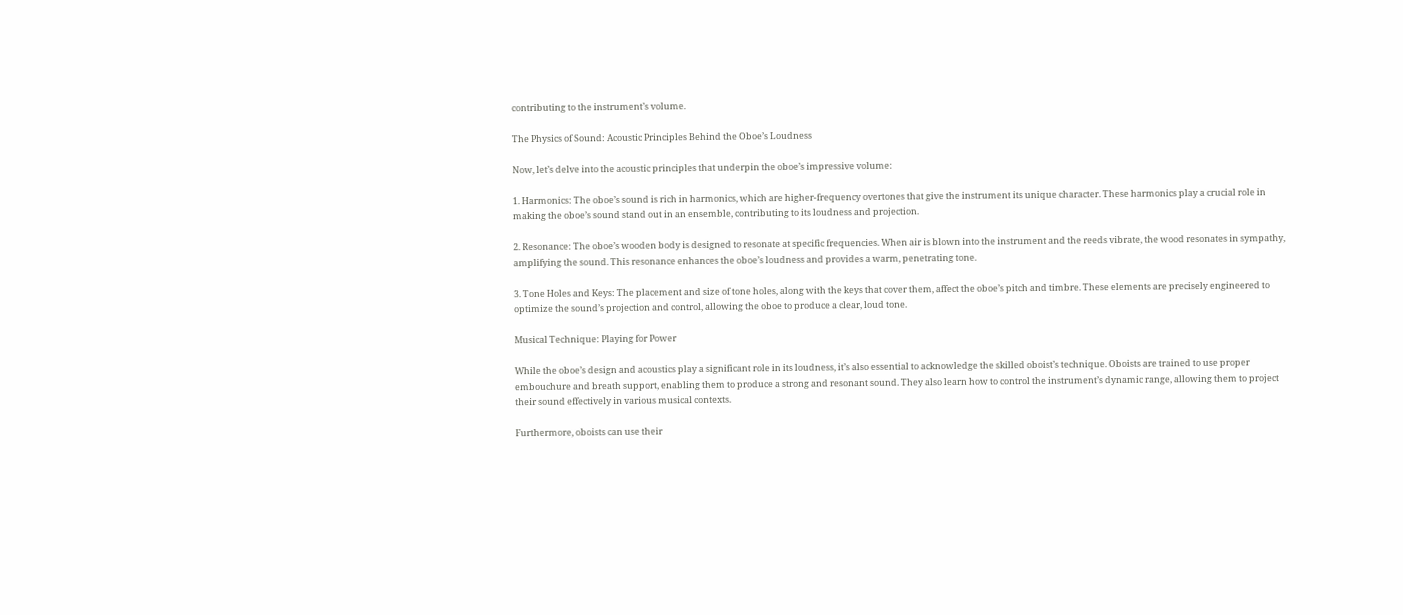contributing to the instrument’s volume.

The Physics of Sound: Acoustic Principles Behind the Oboe’s Loudness

Now, let’s delve into the acoustic principles that underpin the oboe’s impressive volume:

1. Harmonics: The oboe’s sound is rich in harmonics, which are higher-frequency overtones that give the instrument its unique character. These harmonics play a crucial role in making the oboe’s sound stand out in an ensemble, contributing to its loudness and projection.

2. Resonance: The oboe’s wooden body is designed to resonate at specific frequencies. When air is blown into the instrument and the reeds vibrate, the wood resonates in sympathy, amplifying the sound. This resonance enhances the oboe’s loudness and provides a warm, penetrating tone.

3. Tone Holes and Keys: The placement and size of tone holes, along with the keys that cover them, affect the oboe’s pitch and timbre. These elements are precisely engineered to optimize the sound’s projection and control, allowing the oboe to produce a clear, loud tone.

Musical Technique: Playing for Power

While the oboe’s design and acoustics play a significant role in its loudness, it’s also essential to acknowledge the skilled oboist’s technique. Oboists are trained to use proper embouchure and breath support, enabling them to produce a strong and resonant sound. They also learn how to control the instrument’s dynamic range, allowing them to project their sound effectively in various musical contexts.

Furthermore, oboists can use their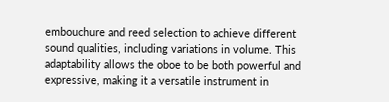embouchure and reed selection to achieve different sound qualities, including variations in volume. This adaptability allows the oboe to be both powerful and expressive, making it a versatile instrument in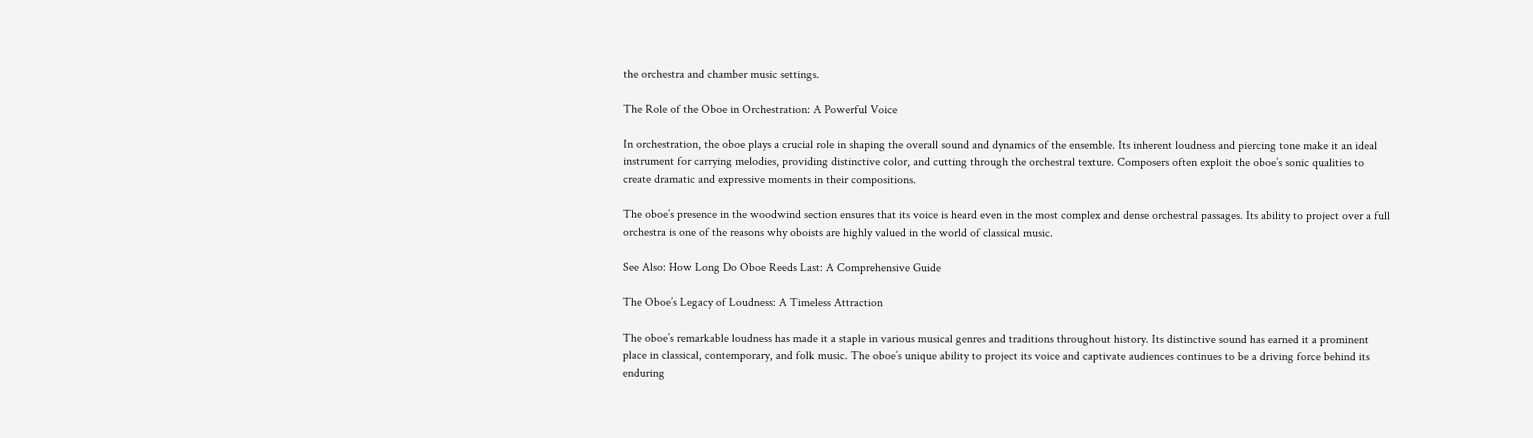the orchestra and chamber music settings.

The Role of the Oboe in Orchestration: A Powerful Voice

In orchestration, the oboe plays a crucial role in shaping the overall sound and dynamics of the ensemble. Its inherent loudness and piercing tone make it an ideal instrument for carrying melodies, providing distinctive color, and cutting through the orchestral texture. Composers often exploit the oboe’s sonic qualities to create dramatic and expressive moments in their compositions.

The oboe’s presence in the woodwind section ensures that its voice is heard even in the most complex and dense orchestral passages. Its ability to project over a full orchestra is one of the reasons why oboists are highly valued in the world of classical music.

See Also: How Long Do Oboe Reeds Last: A Comprehensive Guide

The Oboe’s Legacy of Loudness: A Timeless Attraction

The oboe’s remarkable loudness has made it a staple in various musical genres and traditions throughout history. Its distinctive sound has earned it a prominent place in classical, contemporary, and folk music. The oboe’s unique ability to project its voice and captivate audiences continues to be a driving force behind its enduring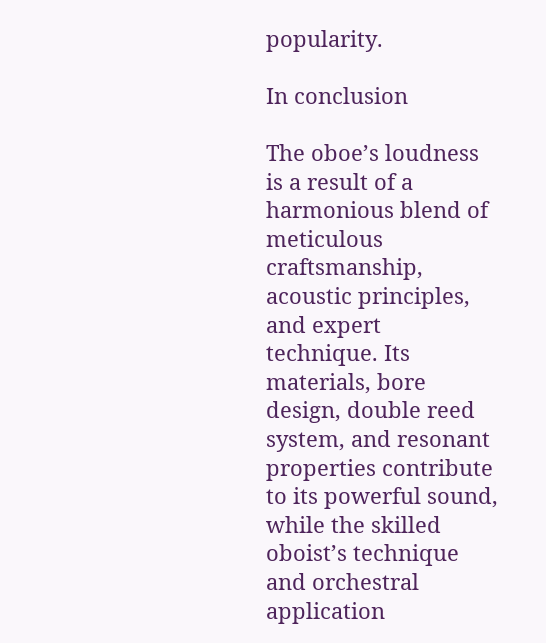popularity.

In conclusion

The oboe’s loudness is a result of a harmonious blend of meticulous craftsmanship, acoustic principles, and expert technique. Its materials, bore design, double reed system, and resonant properties contribute to its powerful sound, while the skilled oboist’s technique and orchestral application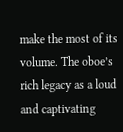make the most of its volume. The oboe’s rich legacy as a loud and captivating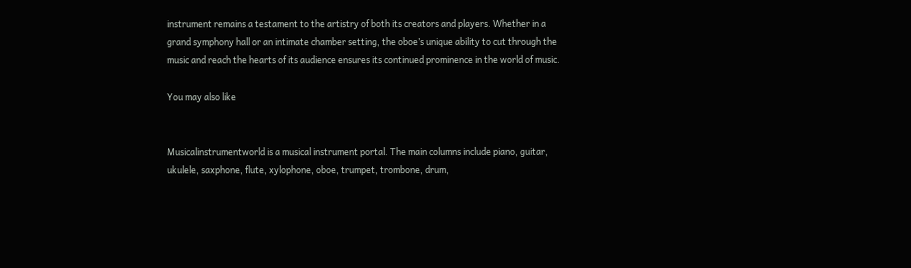instrument remains a testament to the artistry of both its creators and players. Whether in a grand symphony hall or an intimate chamber setting, the oboe’s unique ability to cut through the music and reach the hearts of its audience ensures its continued prominence in the world of music.

You may also like


Musicalinstrumentworld is a musical instrument portal. The main columns include piano, guitar, ukulele, saxphone, flute, xylophone, oboe, trumpet, trombone, drum,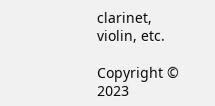clarinet, violin, etc.

Copyright © 2023